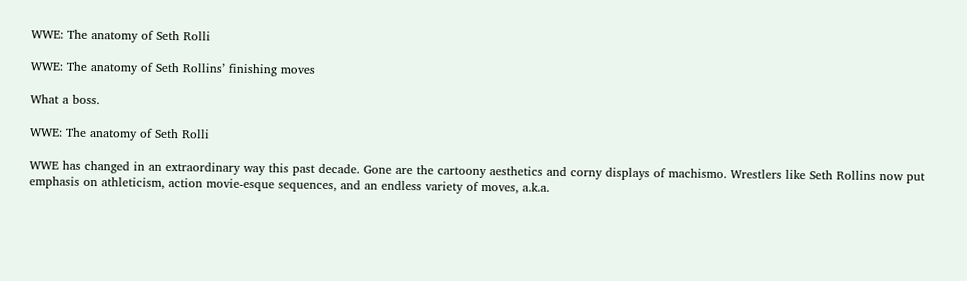WWE: The anatomy of Seth Rolli

WWE: The anatomy of Seth Rollins’ finishing moves

What a boss.

WWE: The anatomy of Seth Rolli

WWE has changed in an extraordinary way this past decade. Gone are the cartoony aesthetics and corny displays of machismo. Wrestlers like Seth Rollins now put emphasis on athleticism, action movie-esque sequences, and an endless variety of moves, a.k.a.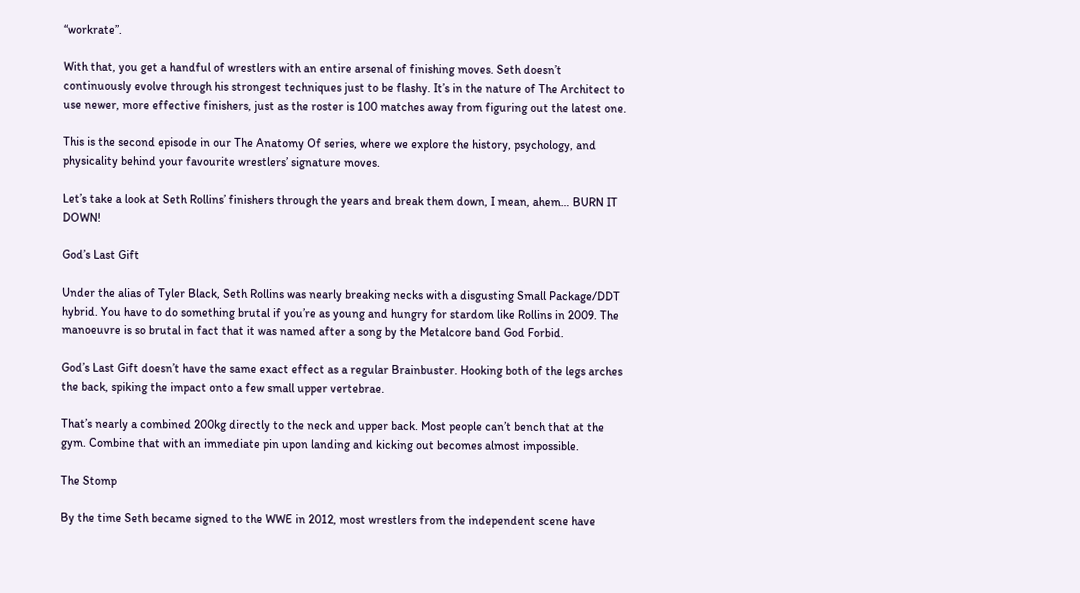“workrate”.

With that, you get a handful of wrestlers with an entire arsenal of finishing moves. Seth doesn’t continuously evolve through his strongest techniques just to be flashy. It’s in the nature of The Architect to use newer, more effective finishers, just as the roster is 100 matches away from figuring out the latest one.

This is the second episode in our The Anatomy Of series, where we explore the history, psychology, and physicality behind your favourite wrestlers’ signature moves.

Let’s take a look at Seth Rollins’ finishers through the years and break them down, I mean, ahem… BURN IT DOWN!

God’s Last Gift

Under the alias of Tyler Black, Seth Rollins was nearly breaking necks with a disgusting Small Package/DDT hybrid. You have to do something brutal if you’re as young and hungry for stardom like Rollins in 2009. The manoeuvre is so brutal in fact that it was named after a song by the Metalcore band God Forbid.

God’s Last Gift doesn’t have the same exact effect as a regular Brainbuster. Hooking both of the legs arches the back, spiking the impact onto a few small upper vertebrae.

That’s nearly a combined 200kg directly to the neck and upper back. Most people can’t bench that at the gym. Combine that with an immediate pin upon landing and kicking out becomes almost impossible.

The Stomp

By the time Seth became signed to the WWE in 2012, most wrestlers from the independent scene have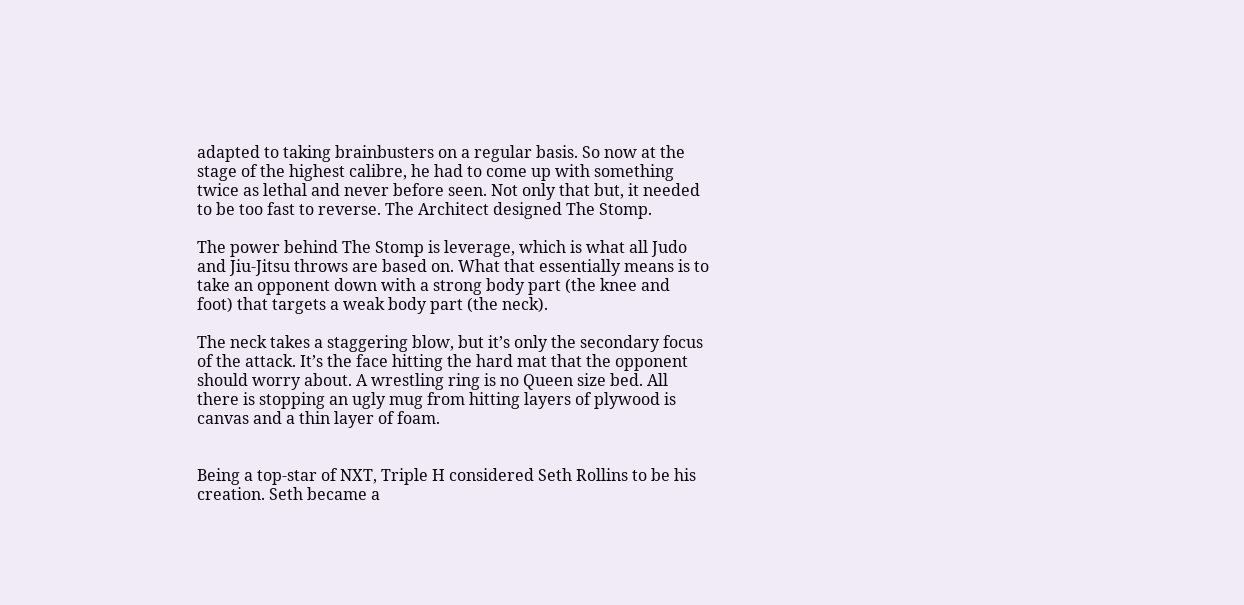adapted to taking brainbusters on a regular basis. So now at the stage of the highest calibre, he had to come up with something twice as lethal and never before seen. Not only that but, it needed to be too fast to reverse. The Architect designed The Stomp.

The power behind The Stomp is leverage, which is what all Judo and Jiu-Jitsu throws are based on. What that essentially means is to take an opponent down with a strong body part (the knee and foot) that targets a weak body part (the neck).

The neck takes a staggering blow, but it’s only the secondary focus of the attack. It’s the face hitting the hard mat that the opponent should worry about. A wrestling ring is no Queen size bed. All there is stopping an ugly mug from hitting layers of plywood is canvas and a thin layer of foam.


Being a top-star of NXT, Triple H considered Seth Rollins to be his creation. Seth became a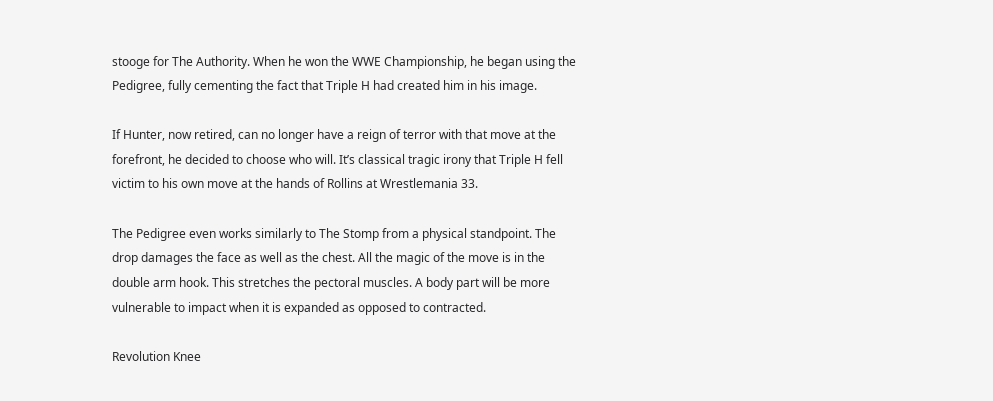stooge for The Authority. When he won the WWE Championship, he began using the Pedigree, fully cementing the fact that Triple H had created him in his image.

If Hunter, now retired, can no longer have a reign of terror with that move at the forefront, he decided to choose who will. It’s classical tragic irony that Triple H fell victim to his own move at the hands of Rollins at Wrestlemania 33.

The Pedigree even works similarly to The Stomp from a physical standpoint. The drop damages the face as well as the chest. All the magic of the move is in the double arm hook. This stretches the pectoral muscles. A body part will be more vulnerable to impact when it is expanded as opposed to contracted.

Revolution Knee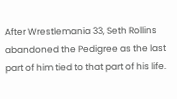After Wrestlemania 33, Seth Rollins abandoned the Pedigree as the last part of him tied to that part of his life.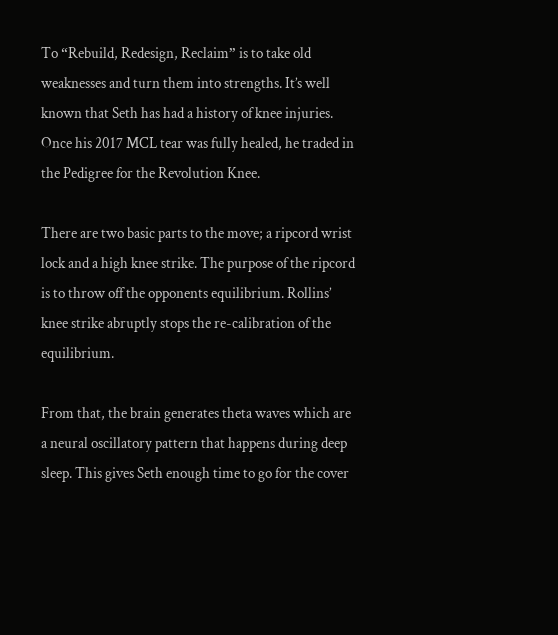To “Rebuild, Redesign, Reclaim” is to take old weaknesses and turn them into strengths. It’s well known that Seth has had a history of knee injuries. Once his 2017 MCL tear was fully healed, he traded in the Pedigree for the Revolution Knee.

There are two basic parts to the move; a ripcord wrist lock and a high knee strike. The purpose of the ripcord is to throw off the opponents equilibrium. Rollins’ knee strike abruptly stops the re-calibration of the equilibrium.

From that, the brain generates theta waves which are a neural oscillatory pattern that happens during deep sleep. This gives Seth enough time to go for the cover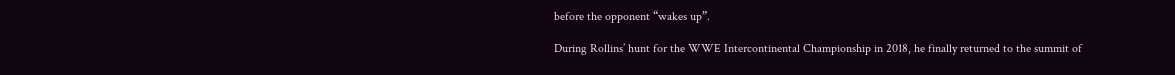before the opponent “wakes up”.

During Rollins’ hunt for the WWE Intercontinental Championship in 2018, he finally returned to the summit of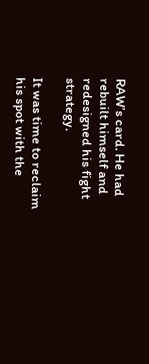RAW’s card. He had rebuilt himself and redesigned his fight strategy.

It was time to reclaim his spot with the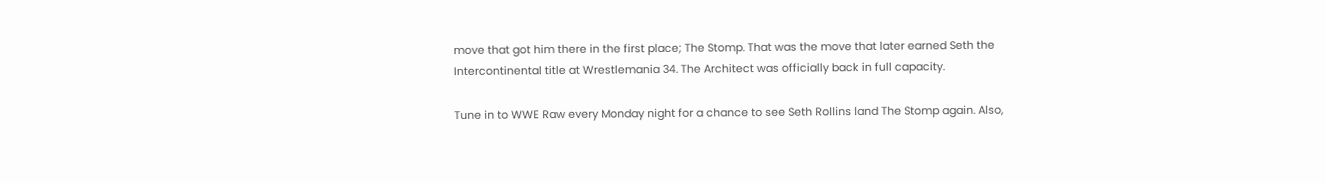move that got him there in the first place; The Stomp. That was the move that later earned Seth the Intercontinental title at Wrestlemania 34. The Architect was officially back in full capacity.

Tune in to WWE Raw every Monday night for a chance to see Seth Rollins land The Stomp again. Also,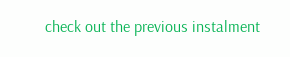check out the previous instalment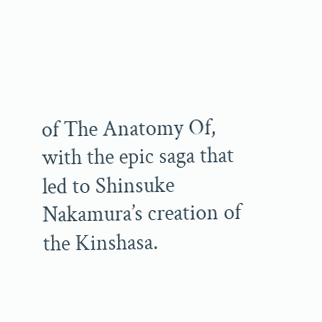of The Anatomy Of, with the epic saga that led to Shinsuke Nakamura’s creation of the Kinshasa.